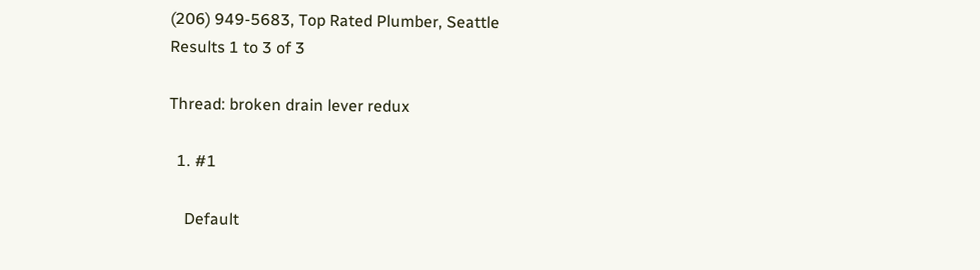(206) 949-5683, Top Rated Plumber, Seattle
Results 1 to 3 of 3

Thread: broken drain lever redux

  1. #1

    Default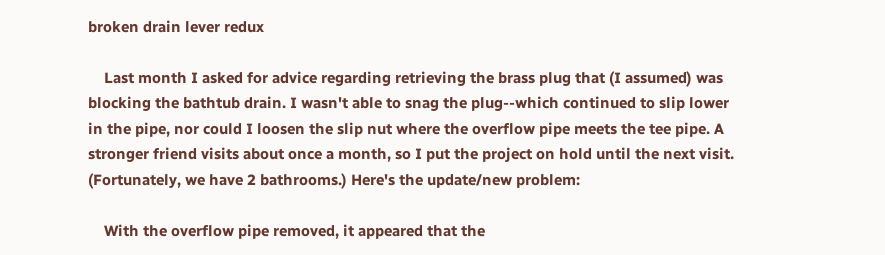broken drain lever redux

    Last month I asked for advice regarding retrieving the brass plug that (I assumed) was blocking the bathtub drain. I wasn't able to snag the plug--which continued to slip lower in the pipe, nor could I loosen the slip nut where the overflow pipe meets the tee pipe. A stronger friend visits about once a month, so I put the project on hold until the next visit. (Fortunately, we have 2 bathrooms.) Here's the update/new problem:

    With the overflow pipe removed, it appeared that the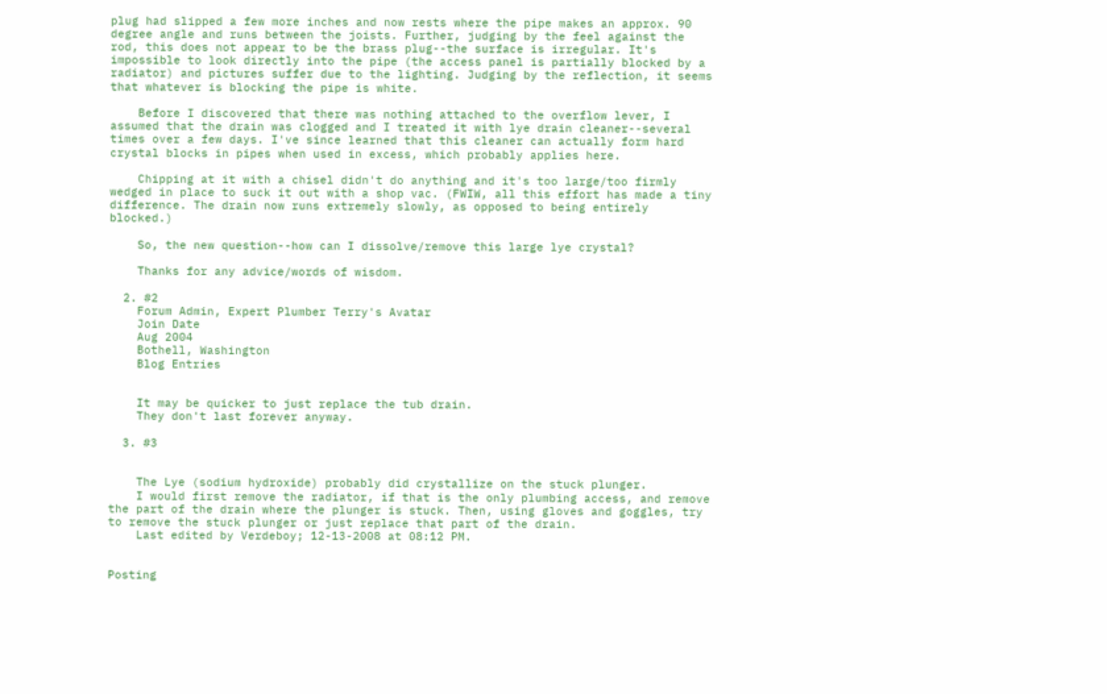plug had slipped a few more inches and now rests where the pipe makes an approx. 90 degree angle and runs between the joists. Further, judging by the feel against the rod, this does not appear to be the brass plug--the surface is irregular. It's impossible to look directly into the pipe (the access panel is partially blocked by a radiator) and pictures suffer due to the lighting. Judging by the reflection, it seems that whatever is blocking the pipe is white.

    Before I discovered that there was nothing attached to the overflow lever, I assumed that the drain was clogged and I treated it with lye drain cleaner--several times over a few days. I've since learned that this cleaner can actually form hard crystal blocks in pipes when used in excess, which probably applies here.

    Chipping at it with a chisel didn't do anything and it's too large/too firmly wedged in place to suck it out with a shop vac. (FWIW, all this effort has made a tiny difference. The drain now runs extremely slowly, as opposed to being entirely blocked.)

    So, the new question--how can I dissolve/remove this large lye crystal?

    Thanks for any advice/words of wisdom.

  2. #2
    Forum Admin, Expert Plumber Terry's Avatar
    Join Date
    Aug 2004
    Bothell, Washington
    Blog Entries


    It may be quicker to just replace the tub drain.
    They don't last forever anyway.

  3. #3


    The Lye (sodium hydroxide) probably did crystallize on the stuck plunger.
    I would first remove the radiator, if that is the only plumbing access, and remove the part of the drain where the plunger is stuck. Then, using gloves and goggles, try to remove the stuck plunger or just replace that part of the drain.
    Last edited by Verdeboy; 12-13-2008 at 08:12 PM.


Posting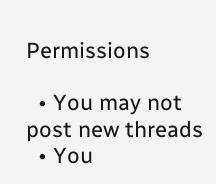Permissions

  • You may not post new threads
  • You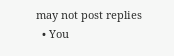may not post replies
  • You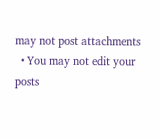may not post attachments
  • You may not edit your posts